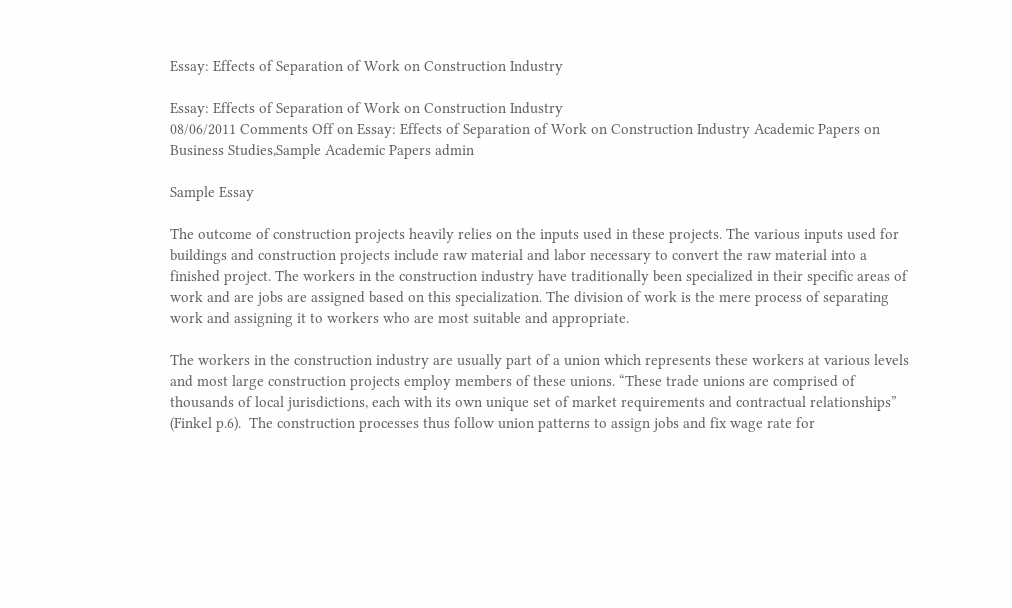Essay: Effects of Separation of Work on Construction Industry

Essay: Effects of Separation of Work on Construction Industry
08/06/2011 Comments Off on Essay: Effects of Separation of Work on Construction Industry Academic Papers on Business Studies,Sample Academic Papers admin

Sample Essay

The outcome of construction projects heavily relies on the inputs used in these projects. The various inputs used for buildings and construction projects include raw material and labor necessary to convert the raw material into a finished project. The workers in the construction industry have traditionally been specialized in their specific areas of work and are jobs are assigned based on this specialization. The division of work is the mere process of separating work and assigning it to workers who are most suitable and appropriate.

The workers in the construction industry are usually part of a union which represents these workers at various levels and most large construction projects employ members of these unions. “These trade unions are comprised of thousands of local jurisdictions, each with its own unique set of market requirements and contractual relationships” (Finkel p.6).  The construction processes thus follow union patterns to assign jobs and fix wage rate for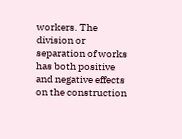workers. The division or separation of works has both positive and negative effects on the construction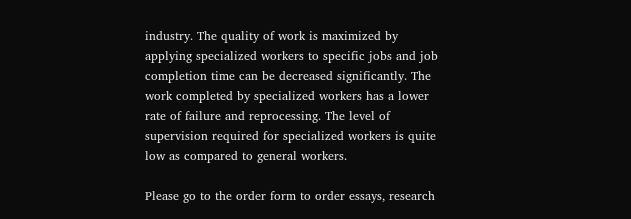industry. The quality of work is maximized by applying specialized workers to specific jobs and job completion time can be decreased significantly. The work completed by specialized workers has a lower rate of failure and reprocessing. The level of supervision required for specialized workers is quite low as compared to general workers.

Please go to the order form to order essays, research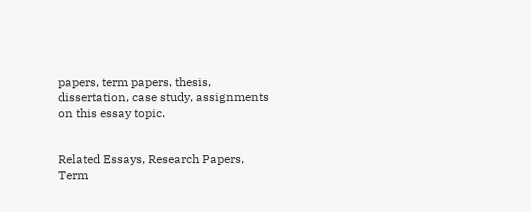papers, term papers, thesis, dissertation, case study, assignments on this essay topic.


Related Essays, Research Papers, Term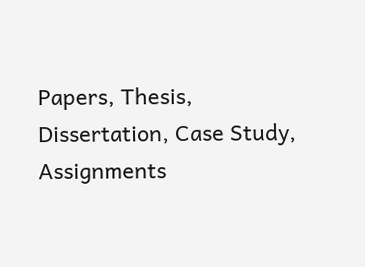Papers, Thesis, Dissertation, Case Study, Assignments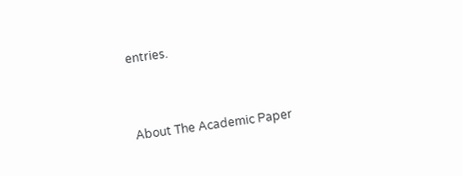entries.


About The Academic Paper